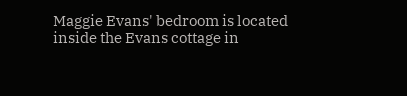Maggie Evans' bedroom is located inside the Evans cottage in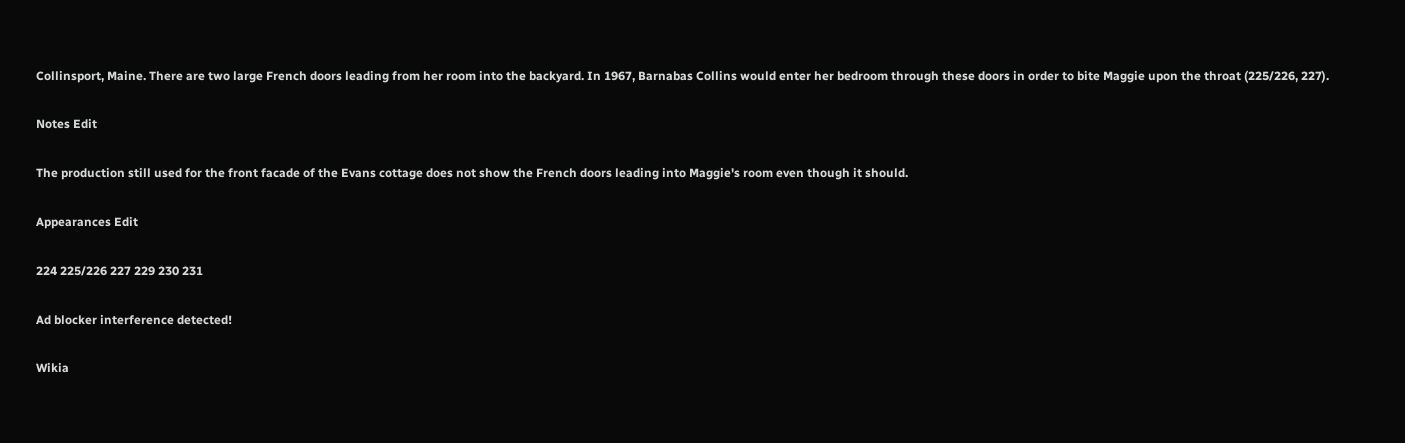Collinsport, Maine. There are two large French doors leading from her room into the backyard. In 1967, Barnabas Collins would enter her bedroom through these doors in order to bite Maggie upon the throat (225/226, 227).

Notes Edit

The production still used for the front facade of the Evans cottage does not show the French doors leading into Maggie's room even though it should.

Appearances Edit

224 225/226 227 229 230 231

Ad blocker interference detected!

Wikia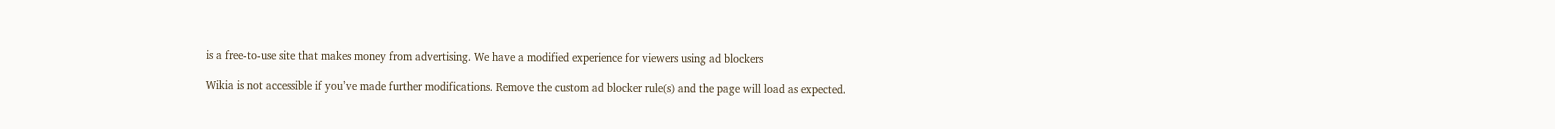is a free-to-use site that makes money from advertising. We have a modified experience for viewers using ad blockers

Wikia is not accessible if you’ve made further modifications. Remove the custom ad blocker rule(s) and the page will load as expected.